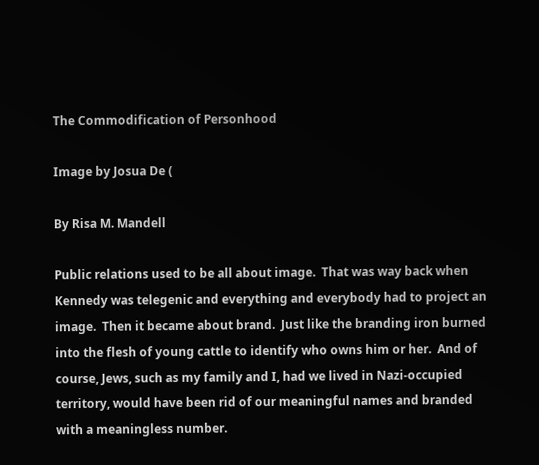The Commodification of Personhood

Image by Josua De (

By Risa M. Mandell

Public relations used to be all about image.  That was way back when Kennedy was telegenic and everything and everybody had to project an image.  Then it became about brand.  Just like the branding iron burned into the flesh of young cattle to identify who owns him or her.  And of course, Jews, such as my family and I, had we lived in Nazi-occupied territory, would have been rid of our meaningful names and branded with a meaningless number.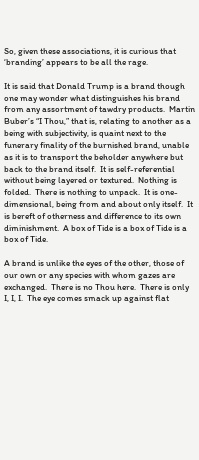So, given these associations, it is curious that ‘branding’ appears to be all the rage.

It is said that Donald Trump is a brand though one may wonder what distinguishes his brand from any assortment of tawdry products.  Martin Buber’s “I Thou,” that is, relating to another as a being with subjectivity, is quaint next to the funerary finality of the burnished brand, unable as it is to transport the beholder anywhere but back to the brand itself.  It is self-referential without being layered or textured.  Nothing is folded.  There is nothing to unpack.  It is one-dimensional, being from and about only itself.  It is bereft of otherness and difference to its own diminishment.  A box of Tide is a box of Tide is a box of Tide.

A brand is unlike the eyes of the other, those of our own or any species with whom gazes are exchanged.  There is no Thou here.  There is only I, I, I.  The eye comes smack up against flat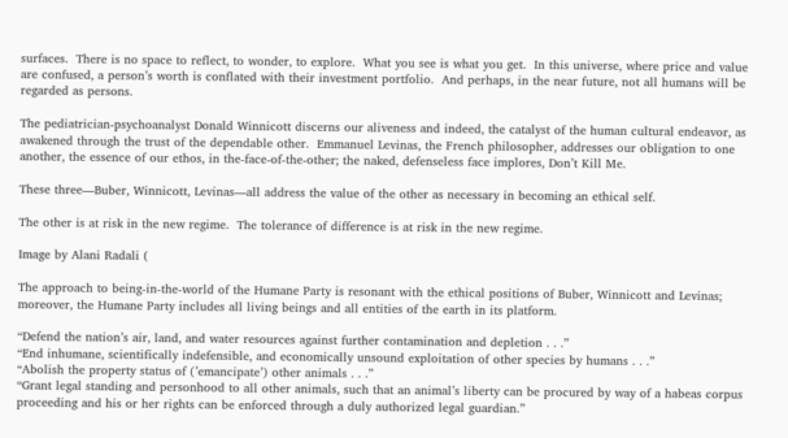surfaces.  There is no space to reflect, to wonder, to explore.  What you see is what you get.  In this universe, where price and value are confused, a person’s worth is conflated with their investment portfolio.  And perhaps, in the near future, not all humans will be regarded as persons.

The pediatrician-psychoanalyst Donald Winnicott discerns our aliveness and indeed, the catalyst of the human cultural endeavor, as awakened through the trust of the dependable other.  Emmanuel Levinas, the French philosopher, addresses our obligation to one another, the essence of our ethos, in the-face-of-the-other; the naked, defenseless face implores, Don’t Kill Me.

These three—Buber, Winnicott, Levinas—all address the value of the other as necessary in becoming an ethical self.

The other is at risk in the new regime.  The tolerance of difference is at risk in the new regime.

Image by Alani Radali (

The approach to being-in-the-world of the Humane Party is resonant with the ethical positions of Buber, Winnicott and Levinas; moreover, the Humane Party includes all living beings and all entities of the earth in its platform.

“Defend the nation’s air, land, and water resources against further contamination and depletion . . .”
“End inhumane, scientifically indefensible, and economically unsound exploitation of other species by humans . . .”
“Abolish the property status of (’emancipate’) other animals . . .”
“Grant legal standing and personhood to all other animals, such that an animal’s liberty can be procured by way of a habeas corpus proceeding and his or her rights can be enforced through a duly authorized legal guardian.”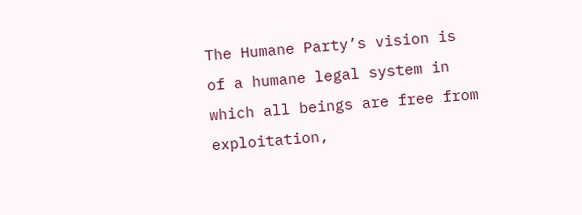The Humane Party’s vision is of a humane legal system in which all beings are free from exploitation,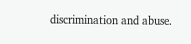discrimination and abuse.